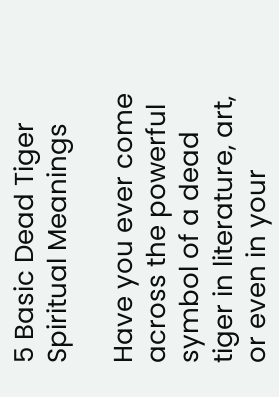5 Basic Dead Tiger Spiritual Meanings

Have you ever come across the powerful symbol of a dead tiger in literature, art, or even in your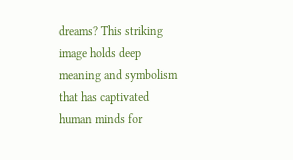dreams? This striking image holds deep meaning and symbolism that has captivated human minds for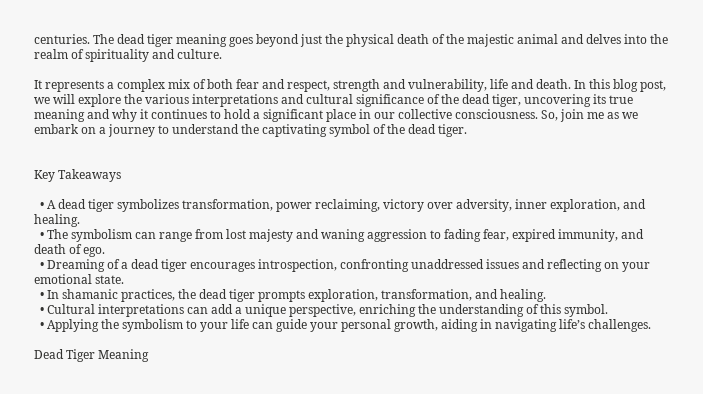centuries. The dead tiger meaning goes beyond just the physical death of the majestic animal and delves into the realm of spirituality and culture.

It represents a complex mix of both fear and respect, strength and vulnerability, life and death. In this blog post, we will explore the various interpretations and cultural significance of the dead tiger, uncovering its true meaning and why it continues to hold a significant place in our collective consciousness. So, join me as we embark on a journey to understand the captivating symbol of the dead tiger.


Key Takeaways

  • A dead tiger symbolizes transformation, power reclaiming, victory over adversity, inner exploration, and healing.
  • The symbolism can range from lost majesty and waning aggression to fading fear, expired immunity, and death of ego.
  • Dreaming of a dead tiger encourages introspection, confronting unaddressed issues and reflecting on your emotional state.
  • In shamanic practices, the dead tiger prompts exploration, transformation, and healing.
  • Cultural interpretations can add a unique perspective, enriching the understanding of this symbol.
  • Applying the symbolism to your life can guide your personal growth, aiding in navigating life’s challenges.

Dead Tiger Meaning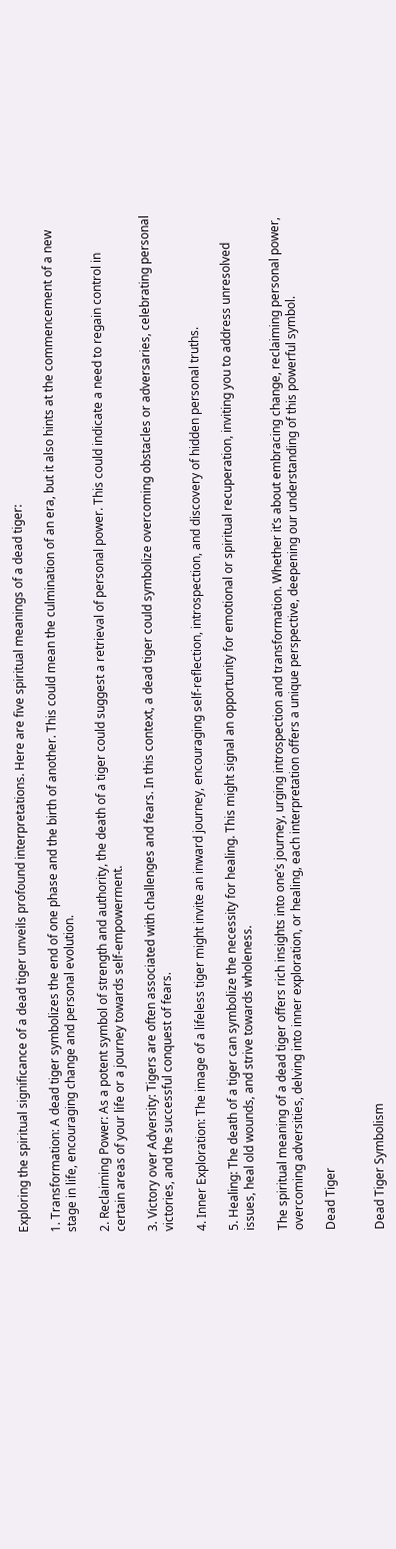Exploring the spiritual significance of a dead tiger unveils profound interpretations. Here are five spiritual meanings of a dead tiger:

1. Transformation: A dead tiger symbolizes the end of one phase and the birth of another. This could mean the culmination of an era, but it also hints at the commencement of a new stage in life, encouraging change and personal evolution.

2. Reclaiming Power: As a potent symbol of strength and authority, the death of a tiger could suggest a retrieval of personal power. This could indicate a need to regain control in certain areas of your life or a journey towards self-empowerment.

3. Victory over Adversity: Tigers are often associated with challenges and fears. In this context, a dead tiger could symbolize overcoming obstacles or adversaries, celebrating personal victories, and the successful conquest of fears.

4. Inner Exploration: The image of a lifeless tiger might invite an inward journey, encouraging self-reflection, introspection, and discovery of hidden personal truths.

5. Healing: The death of a tiger can symbolize the necessity for healing. This might signal an opportunity for emotional or spiritual recuperation, inviting you to address unresolved issues, heal old wounds, and strive towards wholeness.

The spiritual meaning of a dead tiger offers rich insights into one’s journey, urging introspection and transformation. Whether it’s about embracing change, reclaiming personal power, overcoming adversities, delving into inner exploration, or healing, each interpretation offers a unique perspective, deepening our understanding of this powerful symbol.

Dead Tiger


Dead Tiger Symbolism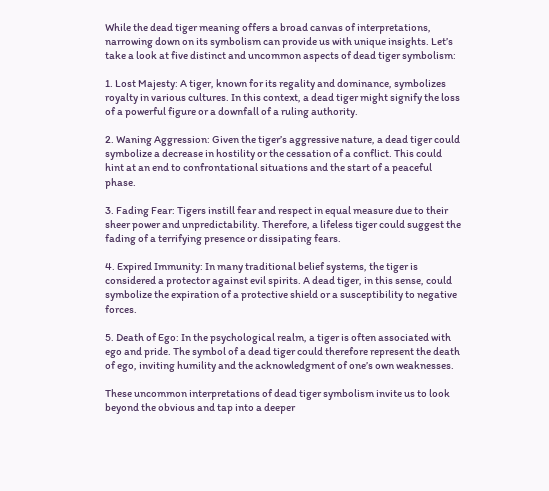While the dead tiger meaning offers a broad canvas of interpretations, narrowing down on its symbolism can provide us with unique insights. Let’s take a look at five distinct and uncommon aspects of dead tiger symbolism:

1. Lost Majesty: A tiger, known for its regality and dominance, symbolizes royalty in various cultures. In this context, a dead tiger might signify the loss of a powerful figure or a downfall of a ruling authority.

2. Waning Aggression: Given the tiger’s aggressive nature, a dead tiger could symbolize a decrease in hostility or the cessation of a conflict. This could hint at an end to confrontational situations and the start of a peaceful phase.

3. Fading Fear: Tigers instill fear and respect in equal measure due to their sheer power and unpredictability. Therefore, a lifeless tiger could suggest the fading of a terrifying presence or dissipating fears.

4. Expired Immunity: In many traditional belief systems, the tiger is considered a protector against evil spirits. A dead tiger, in this sense, could symbolize the expiration of a protective shield or a susceptibility to negative forces.

5. Death of Ego: In the psychological realm, a tiger is often associated with ego and pride. The symbol of a dead tiger could therefore represent the death of ego, inviting humility and the acknowledgment of one’s own weaknesses.

These uncommon interpretations of dead tiger symbolism invite us to look beyond the obvious and tap into a deeper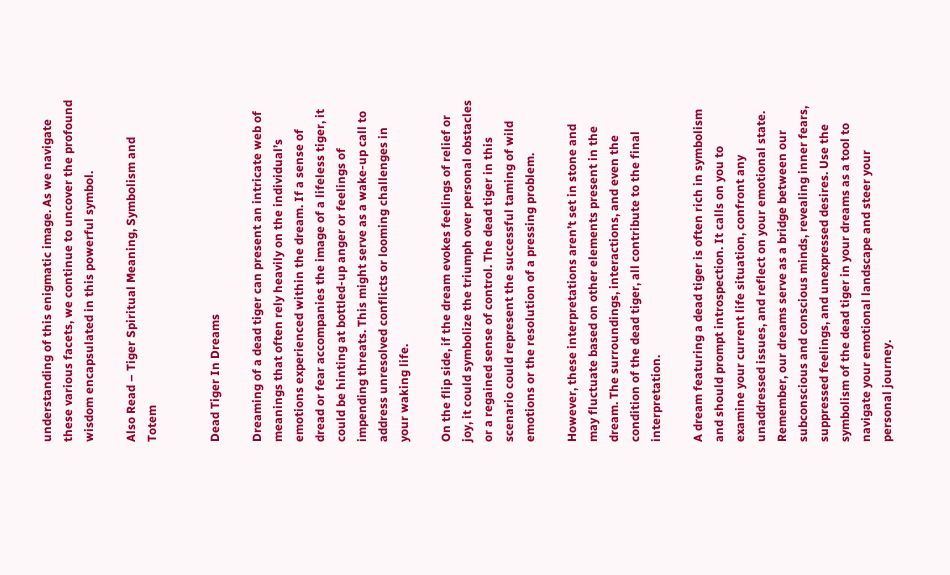understanding of this enigmatic image. As we navigate these various facets, we continue to uncover the profound wisdom encapsulated in this powerful symbol.

Also Read – Tiger Spiritual Meaning, Symbolism and Totem


Dead Tiger In Dreams

Dreaming of a dead tiger can present an intricate web of meanings that often rely heavily on the individual’s emotions experienced within the dream. If a sense of dread or fear accompanies the image of a lifeless tiger, it could be hinting at bottled-up anger or feelings of impending threats. This might serve as a wake-up call to address unresolved conflicts or looming challenges in your waking life.

On the flip side, if the dream evokes feelings of relief or joy, it could symbolize the triumph over personal obstacles or a regained sense of control. The dead tiger in this scenario could represent the successful taming of wild emotions or the resolution of a pressing problem.

However, these interpretations aren’t set in stone and may fluctuate based on other elements present in the dream. The surroundings, interactions, and even the condition of the dead tiger, all contribute to the final interpretation.

A dream featuring a dead tiger is often rich in symbolism and should prompt introspection. It calls on you to examine your current life situation, confront any unaddressed issues, and reflect on your emotional state. Remember, our dreams serve as a bridge between our subconscious and conscious minds, revealing inner fears, suppressed feelings, and unexpressed desires. Use the symbolism of the dead tiger in your dreams as a tool to navigate your emotional landscape and steer your personal journey.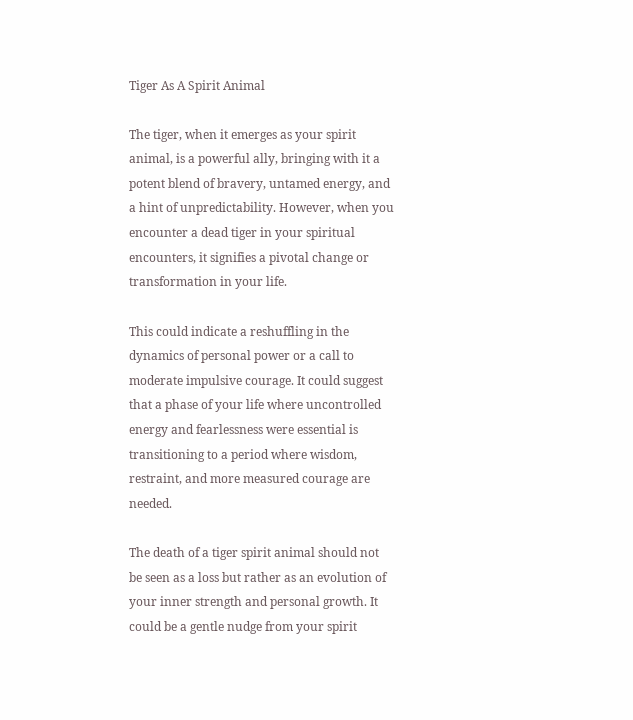Tiger As A Spirit Animal

The tiger, when it emerges as your spirit animal, is a powerful ally, bringing with it a potent blend of bravery, untamed energy, and a hint of unpredictability. However, when you encounter a dead tiger in your spiritual encounters, it signifies a pivotal change or transformation in your life.

This could indicate a reshuffling in the dynamics of personal power or a call to moderate impulsive courage. It could suggest that a phase of your life where uncontrolled energy and fearlessness were essential is transitioning to a period where wisdom, restraint, and more measured courage are needed.

The death of a tiger spirit animal should not be seen as a loss but rather as an evolution of your inner strength and personal growth. It could be a gentle nudge from your spirit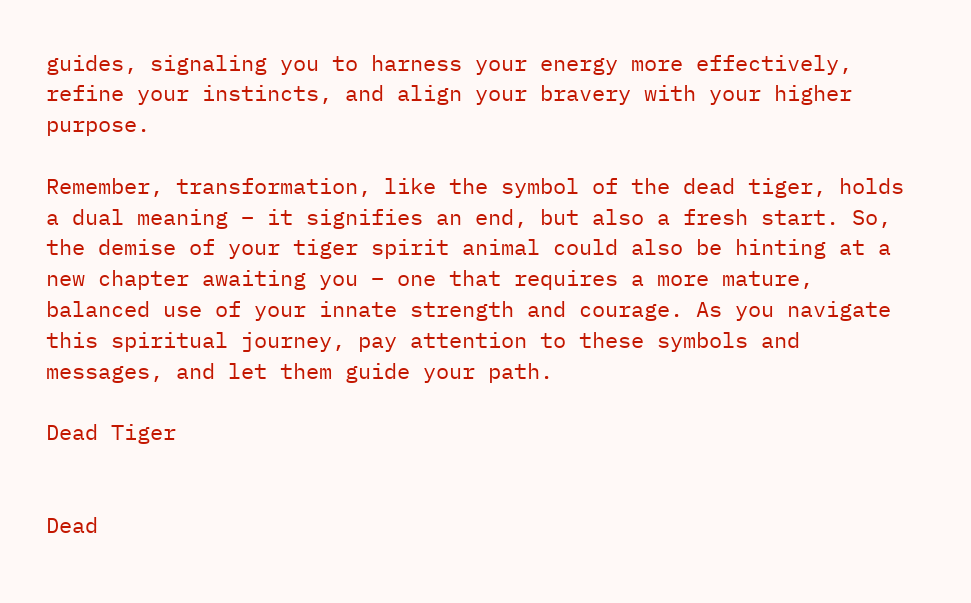guides, signaling you to harness your energy more effectively, refine your instincts, and align your bravery with your higher purpose.

Remember, transformation, like the symbol of the dead tiger, holds a dual meaning – it signifies an end, but also a fresh start. So, the demise of your tiger spirit animal could also be hinting at a new chapter awaiting you – one that requires a more mature, balanced use of your innate strength and courage. As you navigate this spiritual journey, pay attention to these symbols and messages, and let them guide your path.

Dead Tiger


Dead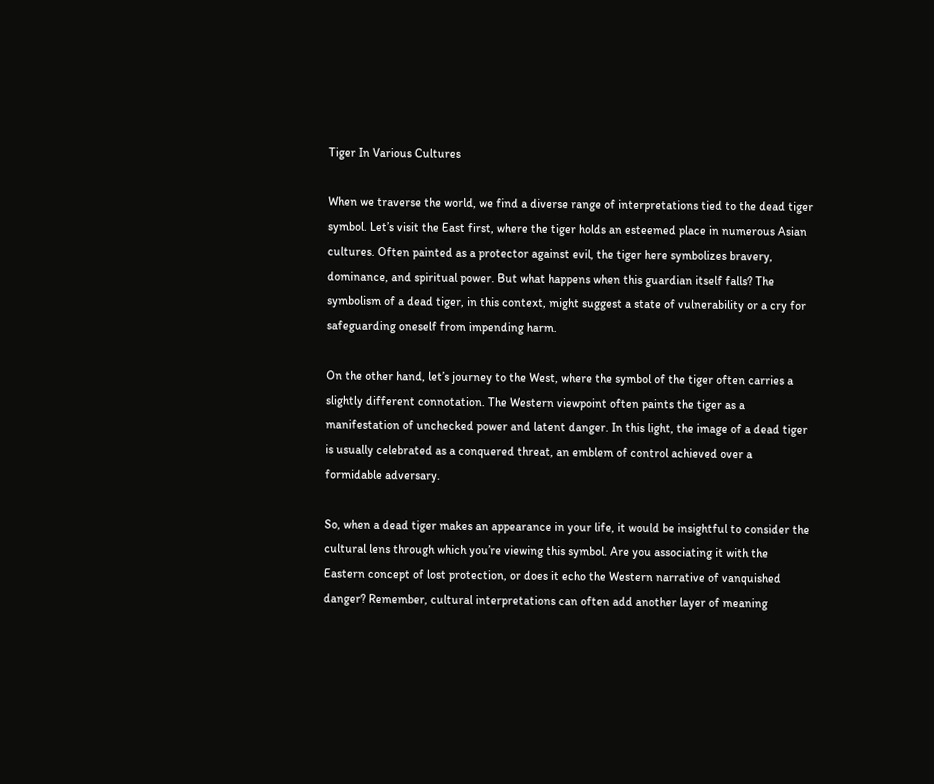Tiger In Various Cultures

When we traverse the world, we find a diverse range of interpretations tied to the dead tiger symbol. Let’s visit the East first, where the tiger holds an esteemed place in numerous Asian cultures. Often painted as a protector against evil, the tiger here symbolizes bravery, dominance, and spiritual power. But what happens when this guardian itself falls? The symbolism of a dead tiger, in this context, might suggest a state of vulnerability or a cry for safeguarding oneself from impending harm.

On the other hand, let’s journey to the West, where the symbol of the tiger often carries a slightly different connotation. The Western viewpoint often paints the tiger as a manifestation of unchecked power and latent danger. In this light, the image of a dead tiger is usually celebrated as a conquered threat, an emblem of control achieved over a formidable adversary.

So, when a dead tiger makes an appearance in your life, it would be insightful to consider the cultural lens through which you’re viewing this symbol. Are you associating it with the Eastern concept of lost protection, or does it echo the Western narrative of vanquished danger? Remember, cultural interpretations can often add another layer of meaning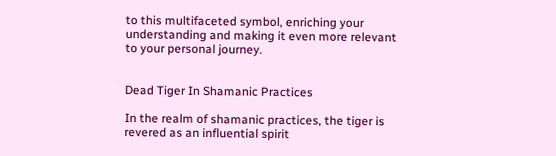to this multifaceted symbol, enriching your understanding and making it even more relevant to your personal journey.


Dead Tiger In Shamanic Practices

In the realm of shamanic practices, the tiger is revered as an influential spirit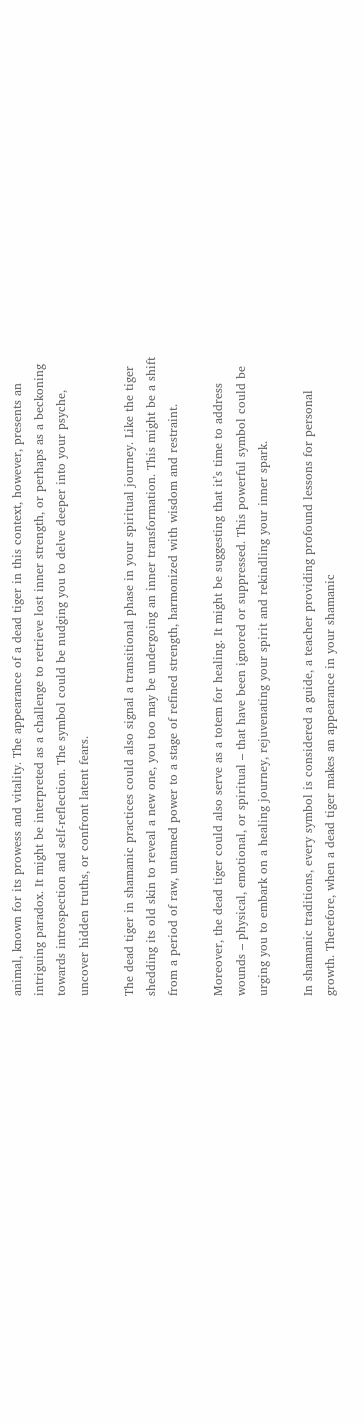animal, known for its prowess and vitality. The appearance of a dead tiger in this context, however, presents an intriguing paradox. It might be interpreted as a challenge to retrieve lost inner strength, or perhaps as a beckoning towards introspection and self-reflection. The symbol could be nudging you to delve deeper into your psyche, uncover hidden truths, or confront latent fears.

The dead tiger in shamanic practices could also signal a transitional phase in your spiritual journey. Like the tiger shedding its old skin to reveal a new one, you too may be undergoing an inner transformation. This might be a shift from a period of raw, untamed power to a stage of refined strength, harmonized with wisdom and restraint.

Moreover, the dead tiger could also serve as a totem for healing. It might be suggesting that it’s time to address wounds – physical, emotional, or spiritual – that have been ignored or suppressed. This powerful symbol could be urging you to embark on a healing journey, rejuvenating your spirit and rekindling your inner spark.

In shamanic traditions, every symbol is considered a guide, a teacher providing profound lessons for personal growth. Therefore, when a dead tiger makes an appearance in your shamanic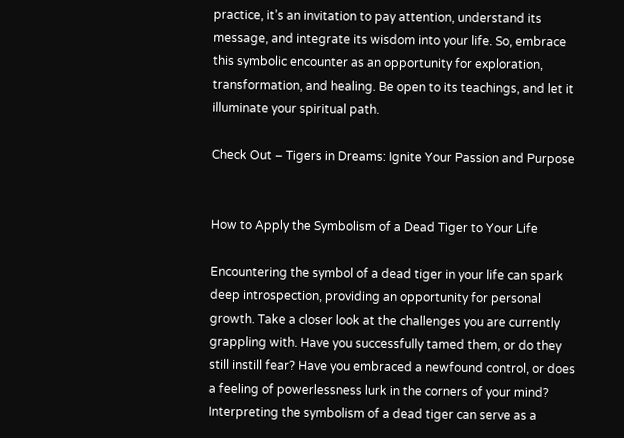practice, it’s an invitation to pay attention, understand its message, and integrate its wisdom into your life. So, embrace this symbolic encounter as an opportunity for exploration, transformation, and healing. Be open to its teachings, and let it illuminate your spiritual path.

Check Out – Tigers in Dreams: Ignite Your Passion and Purpose


How to Apply the Symbolism of a Dead Tiger to Your Life

Encountering the symbol of a dead tiger in your life can spark deep introspection, providing an opportunity for personal growth. Take a closer look at the challenges you are currently grappling with. Have you successfully tamed them, or do they still instill fear? Have you embraced a newfound control, or does a feeling of powerlessness lurk in the corners of your mind? Interpreting the symbolism of a dead tiger can serve as a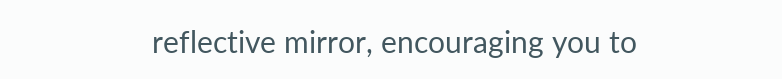reflective mirror, encouraging you to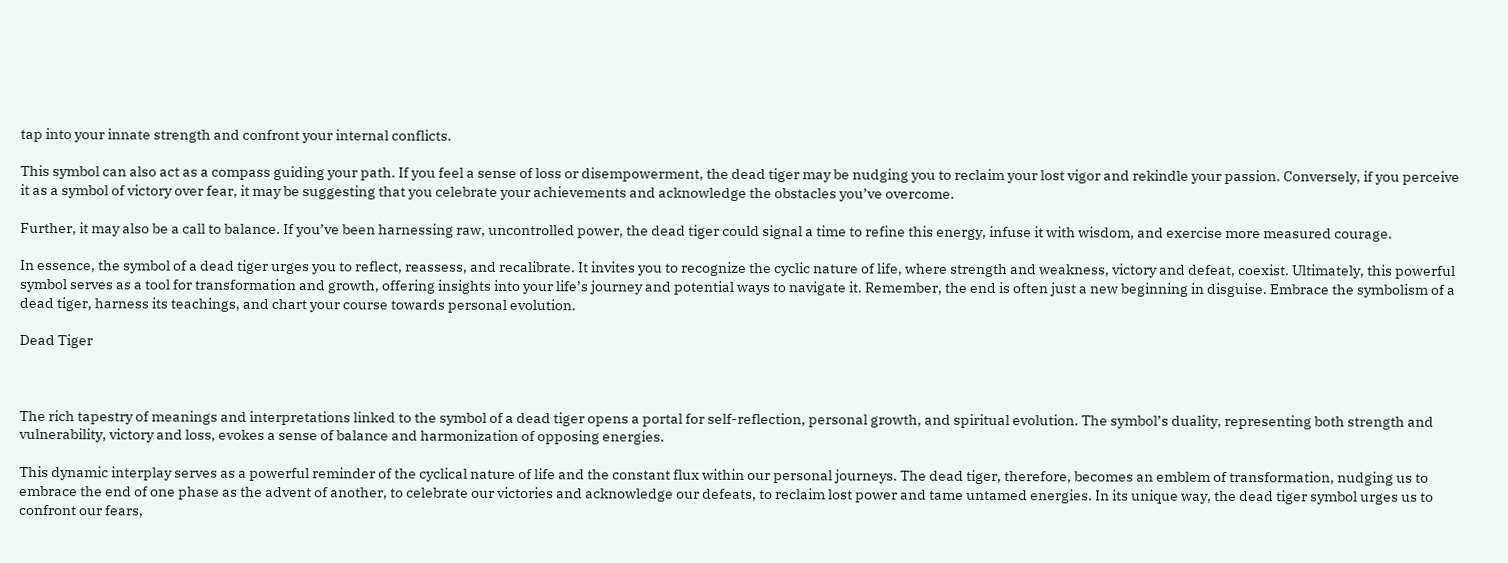tap into your innate strength and confront your internal conflicts.

This symbol can also act as a compass guiding your path. If you feel a sense of loss or disempowerment, the dead tiger may be nudging you to reclaim your lost vigor and rekindle your passion. Conversely, if you perceive it as a symbol of victory over fear, it may be suggesting that you celebrate your achievements and acknowledge the obstacles you’ve overcome.

Further, it may also be a call to balance. If you’ve been harnessing raw, uncontrolled power, the dead tiger could signal a time to refine this energy, infuse it with wisdom, and exercise more measured courage.

In essence, the symbol of a dead tiger urges you to reflect, reassess, and recalibrate. It invites you to recognize the cyclic nature of life, where strength and weakness, victory and defeat, coexist. Ultimately, this powerful symbol serves as a tool for transformation and growth, offering insights into your life’s journey and potential ways to navigate it. Remember, the end is often just a new beginning in disguise. Embrace the symbolism of a dead tiger, harness its teachings, and chart your course towards personal evolution.

Dead Tiger



The rich tapestry of meanings and interpretations linked to the symbol of a dead tiger opens a portal for self-reflection, personal growth, and spiritual evolution. The symbol’s duality, representing both strength and vulnerability, victory and loss, evokes a sense of balance and harmonization of opposing energies.

This dynamic interplay serves as a powerful reminder of the cyclical nature of life and the constant flux within our personal journeys. The dead tiger, therefore, becomes an emblem of transformation, nudging us to embrace the end of one phase as the advent of another, to celebrate our victories and acknowledge our defeats, to reclaim lost power and tame untamed energies. In its unique way, the dead tiger symbol urges us to confront our fears,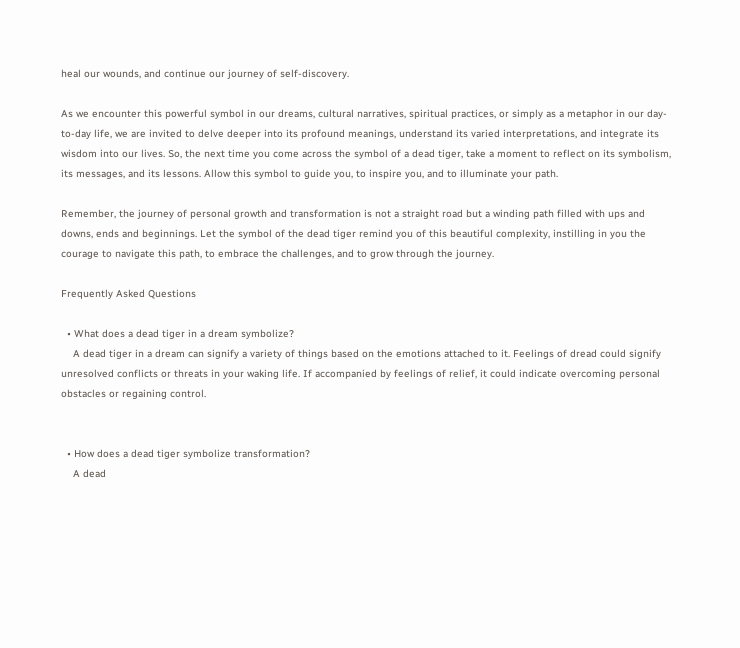heal our wounds, and continue our journey of self-discovery.

As we encounter this powerful symbol in our dreams, cultural narratives, spiritual practices, or simply as a metaphor in our day-to-day life, we are invited to delve deeper into its profound meanings, understand its varied interpretations, and integrate its wisdom into our lives. So, the next time you come across the symbol of a dead tiger, take a moment to reflect on its symbolism, its messages, and its lessons. Allow this symbol to guide you, to inspire you, and to illuminate your path.

Remember, the journey of personal growth and transformation is not a straight road but a winding path filled with ups and downs, ends and beginnings. Let the symbol of the dead tiger remind you of this beautiful complexity, instilling in you the courage to navigate this path, to embrace the challenges, and to grow through the journey.

Frequently Asked Questions

  • What does a dead tiger in a dream symbolize?
    A dead tiger in a dream can signify a variety of things based on the emotions attached to it. Feelings of dread could signify unresolved conflicts or threats in your waking life. If accompanied by feelings of relief, it could indicate overcoming personal obstacles or regaining control.


  • How does a dead tiger symbolize transformation?
    A dead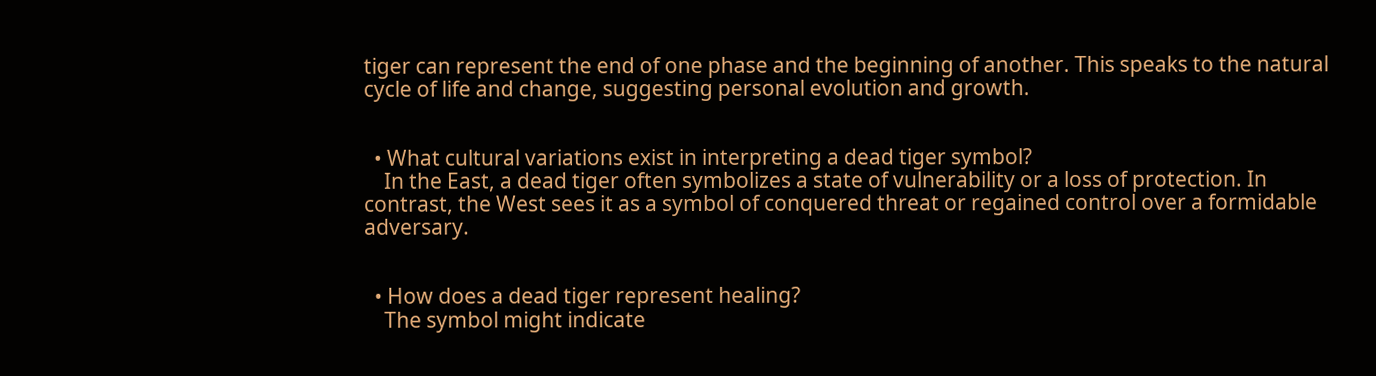tiger can represent the end of one phase and the beginning of another. This speaks to the natural cycle of life and change, suggesting personal evolution and growth.


  • What cultural variations exist in interpreting a dead tiger symbol?
    In the East, a dead tiger often symbolizes a state of vulnerability or a loss of protection. In contrast, the West sees it as a symbol of conquered threat or regained control over a formidable adversary.


  • How does a dead tiger represent healing?
    The symbol might indicate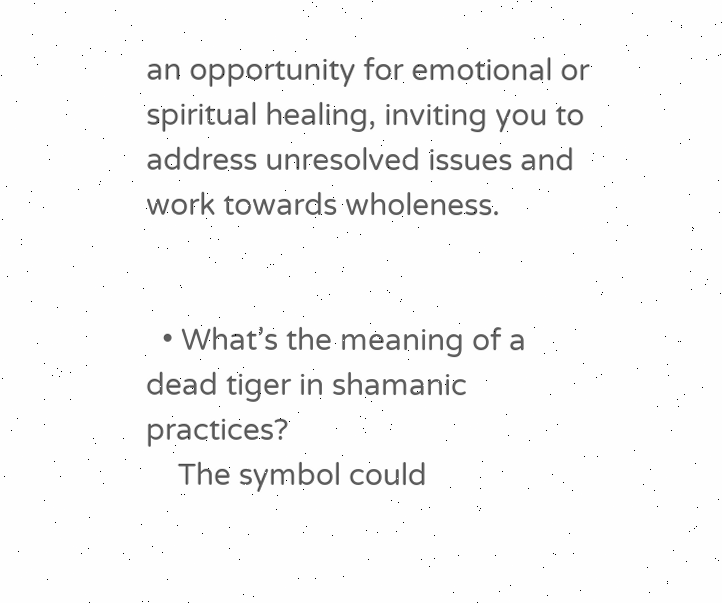an opportunity for emotional or spiritual healing, inviting you to address unresolved issues and work towards wholeness.


  • What’s the meaning of a dead tiger in shamanic practices?
    The symbol could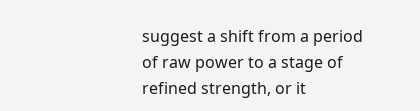suggest a shift from a period of raw power to a stage of refined strength, or it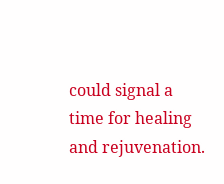could signal a time for healing and rejuvenation.